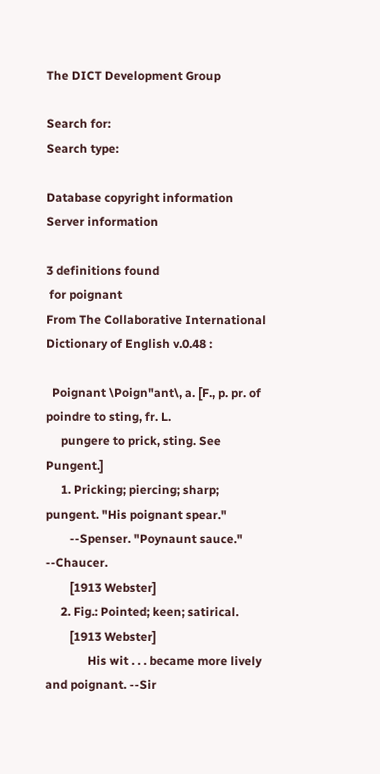The DICT Development Group

Search for:
Search type:

Database copyright information
Server information

3 definitions found
 for poignant
From The Collaborative International Dictionary of English v.0.48 :

  Poignant \Poign"ant\, a. [F., p. pr. of poindre to sting, fr. L.
     pungere to prick, sting. See Pungent.]
     1. Pricking; piercing; sharp; pungent. "His poignant spear."
        --Spenser. "Poynaunt sauce." --Chaucer.
        [1913 Webster]
     2. Fig.: Pointed; keen; satirical.
        [1913 Webster]
              His wit . . . became more lively and poignant. --Sir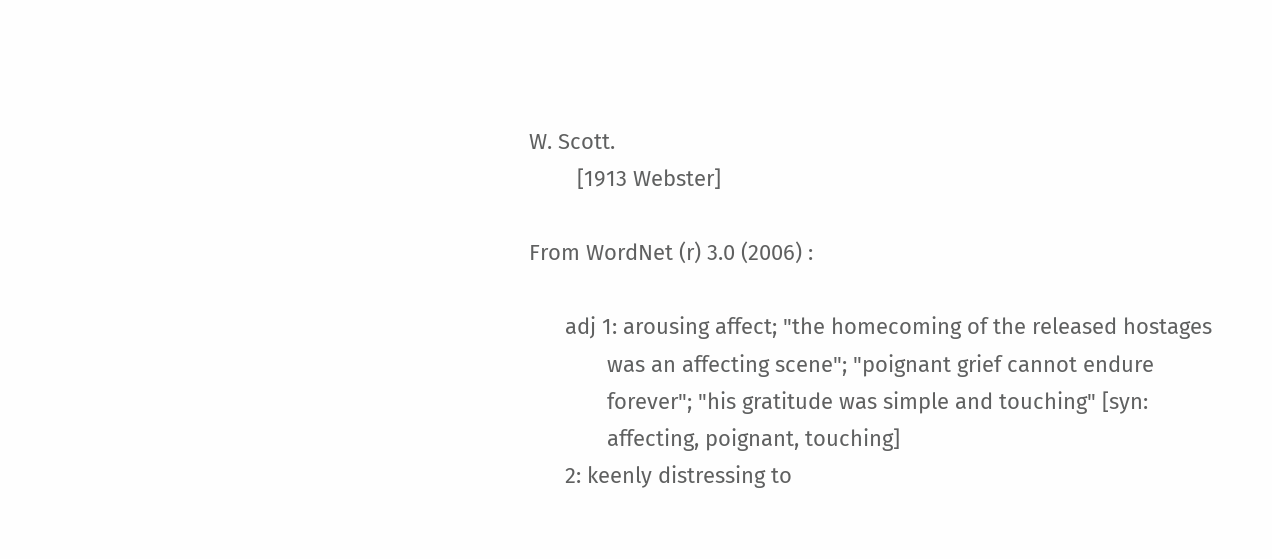W. Scott.
        [1913 Webster]

From WordNet (r) 3.0 (2006) :

      adj 1: arousing affect; "the homecoming of the released hostages
             was an affecting scene"; "poignant grief cannot endure
             forever"; "his gratitude was simple and touching" [syn:
             affecting, poignant, touching]
      2: keenly distressing to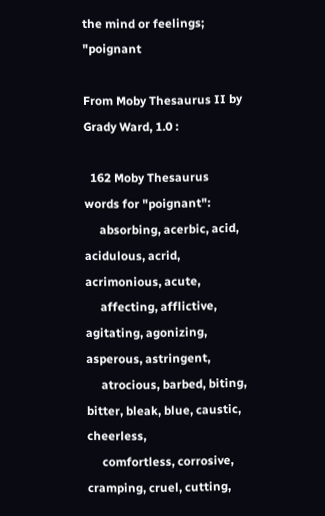the mind or feelings; "poignant

From Moby Thesaurus II by Grady Ward, 1.0 :

  162 Moby Thesaurus words for "poignant":
     absorbing, acerbic, acid, acidulous, acrid, acrimonious, acute,
     affecting, afflictive, agitating, agonizing, asperous, astringent,
     atrocious, barbed, biting, bitter, bleak, blue, caustic, cheerless,
     comfortless, corrosive, cramping, cruel, cutting,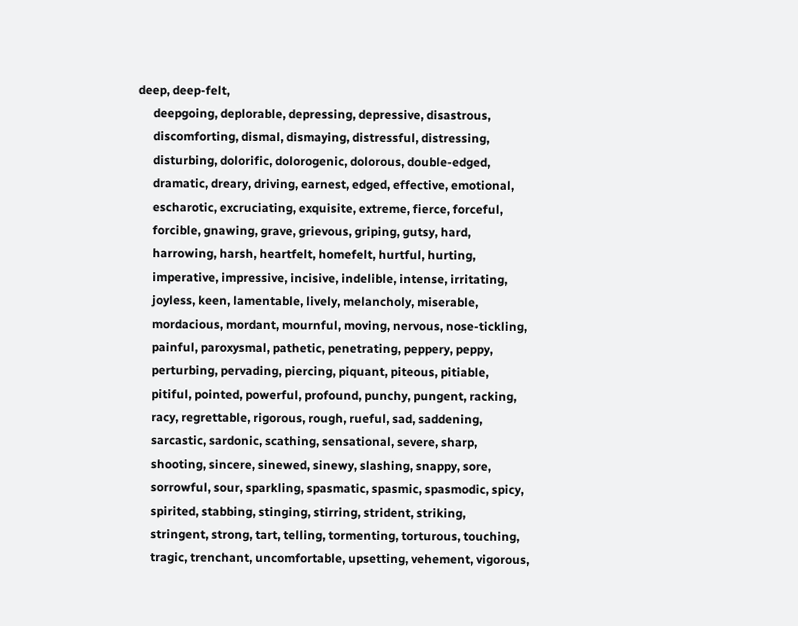deep, deep-felt,
     deepgoing, deplorable, depressing, depressive, disastrous,
     discomforting, dismal, dismaying, distressful, distressing,
     disturbing, dolorific, dolorogenic, dolorous, double-edged,
     dramatic, dreary, driving, earnest, edged, effective, emotional,
     escharotic, excruciating, exquisite, extreme, fierce, forceful,
     forcible, gnawing, grave, grievous, griping, gutsy, hard,
     harrowing, harsh, heartfelt, homefelt, hurtful, hurting,
     imperative, impressive, incisive, indelible, intense, irritating,
     joyless, keen, lamentable, lively, melancholy, miserable,
     mordacious, mordant, mournful, moving, nervous, nose-tickling,
     painful, paroxysmal, pathetic, penetrating, peppery, peppy,
     perturbing, pervading, piercing, piquant, piteous, pitiable,
     pitiful, pointed, powerful, profound, punchy, pungent, racking,
     racy, regrettable, rigorous, rough, rueful, sad, saddening,
     sarcastic, sardonic, scathing, sensational, severe, sharp,
     shooting, sincere, sinewed, sinewy, slashing, snappy, sore,
     sorrowful, sour, sparkling, spasmatic, spasmic, spasmodic, spicy,
     spirited, stabbing, stinging, stirring, strident, striking,
     stringent, strong, tart, telling, tormenting, torturous, touching,
     tragic, trenchant, uncomfortable, upsetting, vehement, vigorous,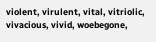violent, virulent, vital, vitriolic, vivacious, vivid, woebegone,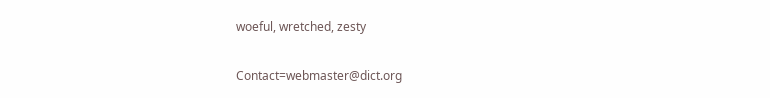woeful, wretched, zesty

Contact=webmaster@dict.org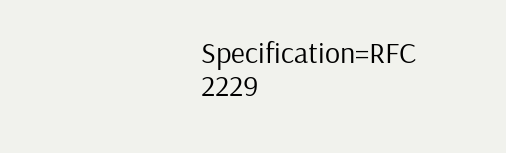Specification=RFC 2229